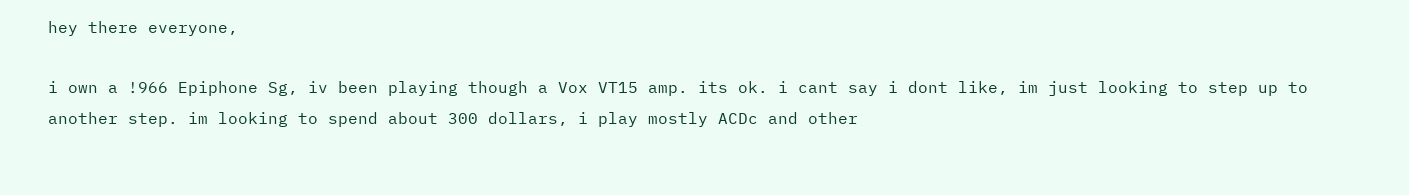hey there everyone,

i own a !966 Epiphone Sg, iv been playing though a Vox VT15 amp. its ok. i cant say i dont like, im just looking to step up to another step. im looking to spend about 300 dollars, i play mostly ACDc and other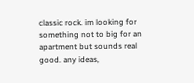classic rock. im looking for something not to big for an apartment but sounds real good. any ideas,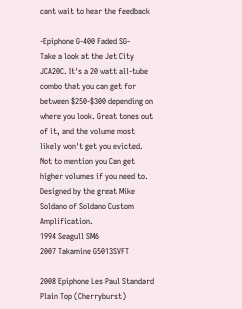cant wait to hear the feedback

-Epiphone G-400 Faded SG-
Take a look at the Jet City JCA20C. It's a 20 watt all-tube combo that you can get for between $250-$300 depending on where you look. Great tones out of it, and the volume most likely won't get you evicted. Not to mention you Can get higher volumes if you need to. Designed by the great Mike Soldano of Soldano Custom Amplification.
1994 Seagull SM6
2007 Takamine G5013SVFT

2008 Epiphone Les Paul Standard Plain Top (Cherryburst)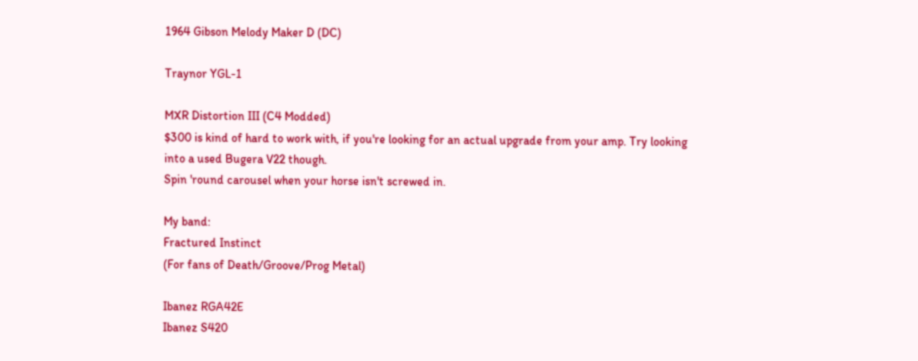1964 Gibson Melody Maker D (DC)

Traynor YGL-1

MXR Distortion III (C4 Modded)
$300 is kind of hard to work with, if you're looking for an actual upgrade from your amp. Try looking into a used Bugera V22 though.
Spin 'round carousel when your horse isn't screwed in.

My band:
Fractured Instinct
(For fans of Death/Groove/Prog Metal)

Ibanez RGA42E
Ibanez S420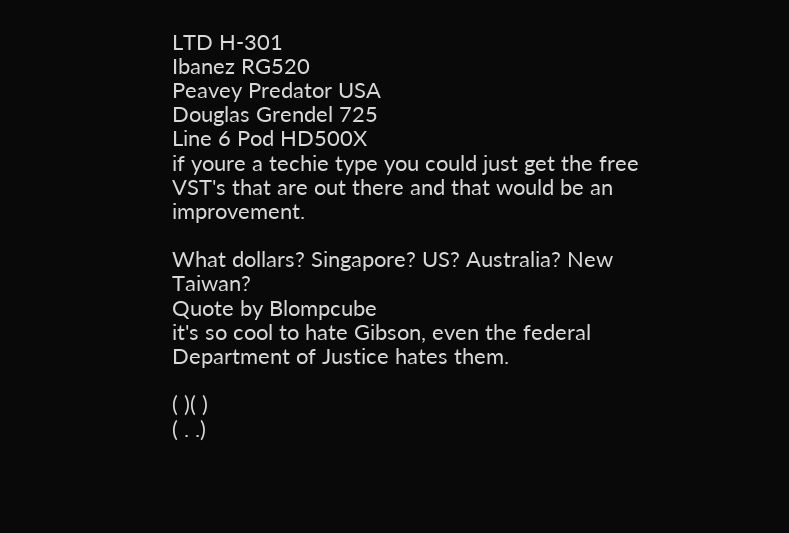LTD H-301
Ibanez RG520
Peavey Predator USA
Douglas Grendel 725
Line 6 Pod HD500X
if youre a techie type you could just get the free VST's that are out there and that would be an improvement.

What dollars? Singapore? US? Australia? New Taiwan?
Quote by Blompcube
it's so cool to hate Gibson, even the federal Department of Justice hates them.

( )( )
( . .)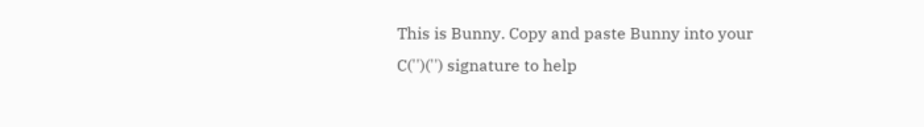This is Bunny. Copy and paste Bunny into your
C('')('') signature to help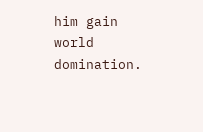him gain world domination.